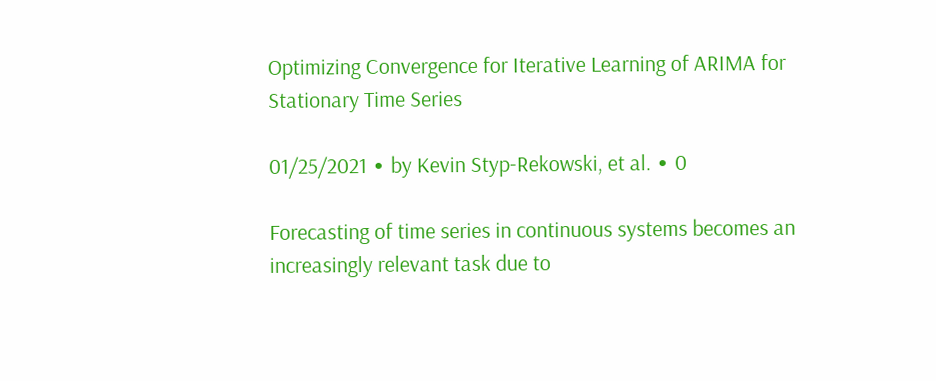Optimizing Convergence for Iterative Learning of ARIMA for Stationary Time Series

01/25/2021 ∙ by Kevin Styp-Rekowski, et al. ∙ 0

Forecasting of time series in continuous systems becomes an increasingly relevant task due to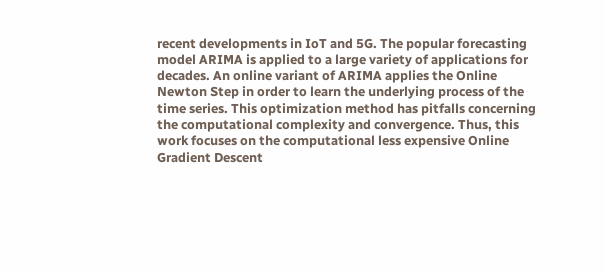recent developments in IoT and 5G. The popular forecasting model ARIMA is applied to a large variety of applications for decades. An online variant of ARIMA applies the Online Newton Step in order to learn the underlying process of the time series. This optimization method has pitfalls concerning the computational complexity and convergence. Thus, this work focuses on the computational less expensive Online Gradient Descent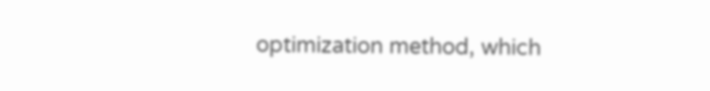optimization method, which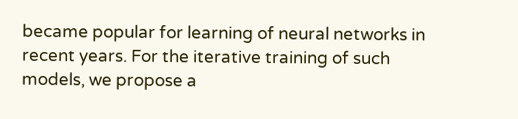became popular for learning of neural networks in recent years. For the iterative training of such models, we propose a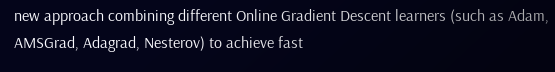new approach combining different Online Gradient Descent learners (such as Adam, AMSGrad, Adagrad, Nesterov) to achieve fast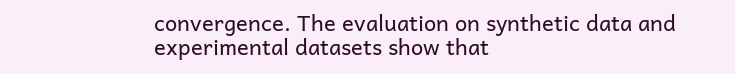convergence. The evaluation on synthetic data and experimental datasets show that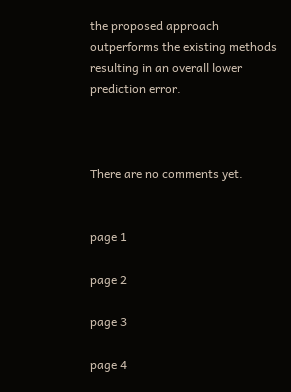the proposed approach outperforms the existing methods resulting in an overall lower prediction error.



There are no comments yet.


page 1

page 2

page 3

page 4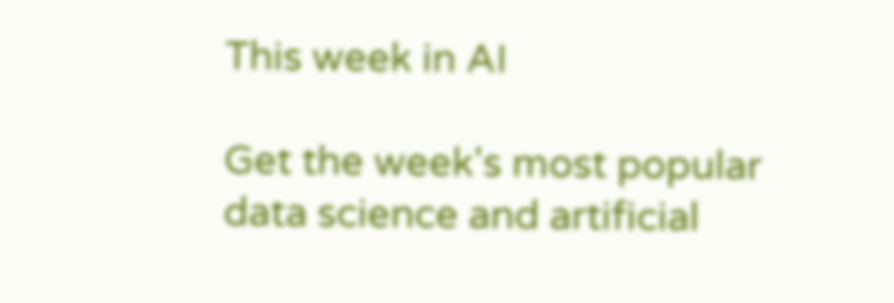This week in AI

Get the week's most popular data science and artificial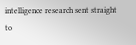intelligence research sent straight to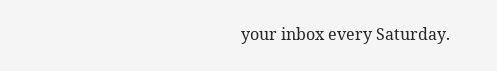your inbox every Saturday.